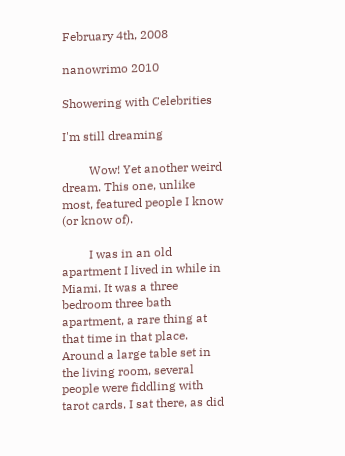February 4th, 2008

nanowrimo 2010

Showering with Celebrities

I'm still dreaming

         Wow! Yet another weird dream. This one, unlike most, featured people I know (or know of).

         I was in an old apartment I lived in while in Miami. It was a three bedroom three bath apartment, a rare thing at that time in that place. Around a large table set in the living room, several people were fiddling with tarot cards. I sat there, as did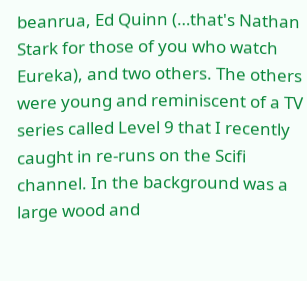beanrua, Ed Quinn (…that's Nathan Stark for those of you who watch Eureka), and two others. The others were young and reminiscent of a TV series called Level 9 that I recently caught in re-runs on the Scifi channel. In the background was a large wood and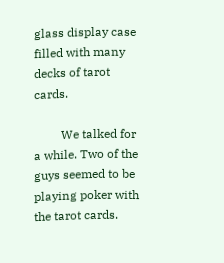glass display case filled with many decks of tarot cards.

         We talked for a while. Two of the guys seemed to be playing poker with the tarot cards.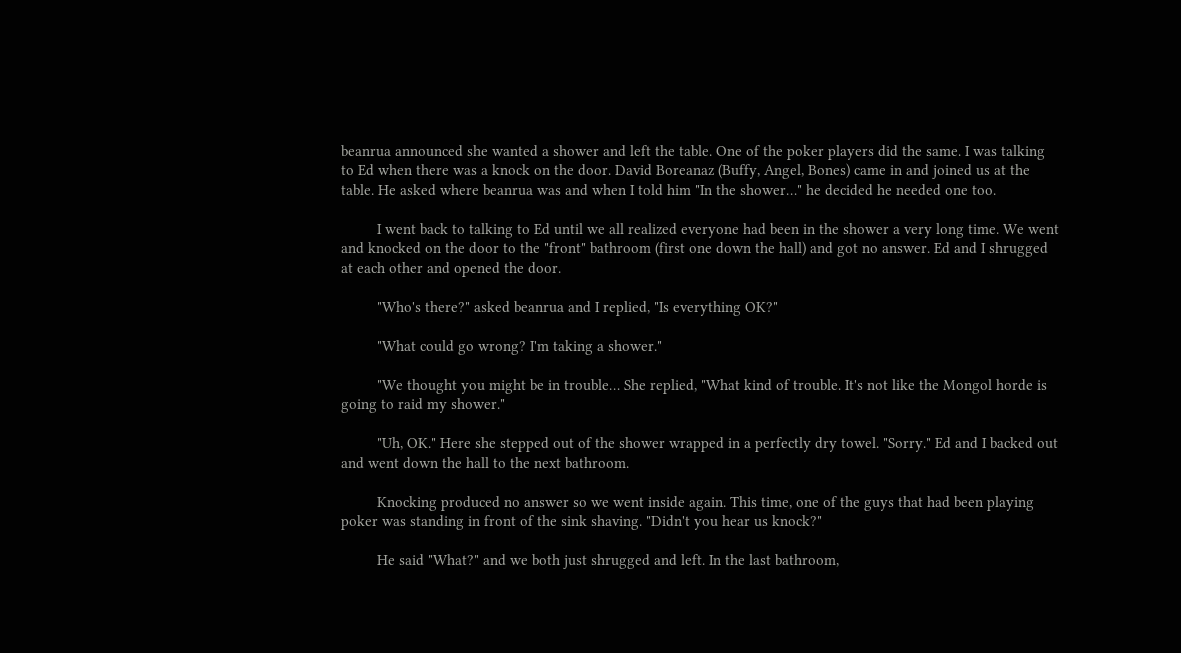beanrua announced she wanted a shower and left the table. One of the poker players did the same. I was talking to Ed when there was a knock on the door. David Boreanaz (Buffy, Angel, Bones) came in and joined us at the table. He asked where beanrua was and when I told him "In the shower…" he decided he needed one too.

         I went back to talking to Ed until we all realized everyone had been in the shower a very long time. We went and knocked on the door to the "front" bathroom (first one down the hall) and got no answer. Ed and I shrugged at each other and opened the door.

         "Who's there?" asked beanrua and I replied, "Is everything OK?"

         "What could go wrong? I'm taking a shower."

         "We thought you might be in trouble… She replied, "What kind of trouble. It's not like the Mongol horde is going to raid my shower."

         "Uh, OK." Here she stepped out of the shower wrapped in a perfectly dry towel. "Sorry." Ed and I backed out and went down the hall to the next bathroom.

         Knocking produced no answer so we went inside again. This time, one of the guys that had been playing poker was standing in front of the sink shaving. "Didn't you hear us knock?"

         He said "What?" and we both just shrugged and left. In the last bathroom,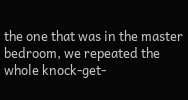the one that was in the master bedroom, we repeated the whole knock-get-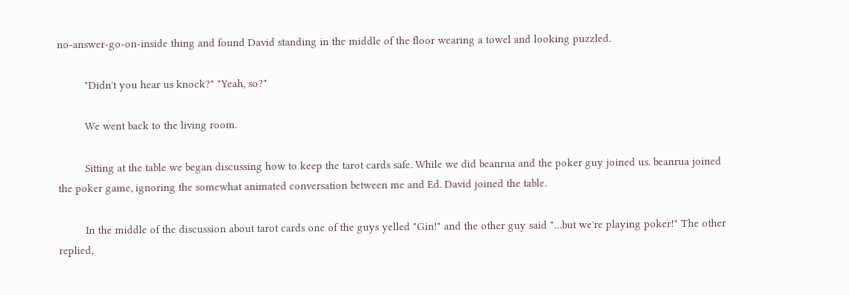no-answer-go-on-inside thing and found David standing in the middle of the floor wearing a towel and looking puzzled.

         "Didn't you hear us knock?" "Yeah, so?"

         We went back to the living room.

         Sitting at the table we began discussing how to keep the tarot cards safe. While we did beanrua and the poker guy joined us. beanrua joined the poker game, ignoring the somewhat animated conversation between me and Ed. David joined the table.

         In the middle of the discussion about tarot cards one of the guys yelled "Gin!" and the other guy said "…but we're playing poker!" The other replied,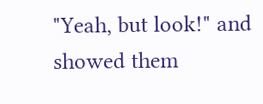"Yeah, but look!" and showed them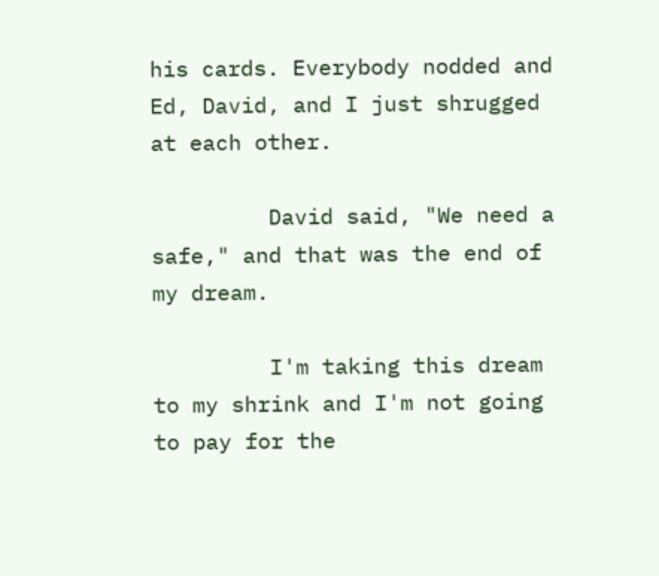his cards. Everybody nodded and Ed, David, and I just shrugged at each other.

         David said, "We need a safe," and that was the end of my dream.

         I'm taking this dream to my shrink and I'm not going to pay for the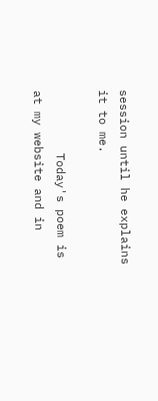session until he explains it to me.

         Today's poem is at my website and in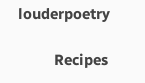louderpoetry

         Recipes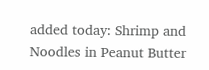added today: Shrimp and Noodles in Peanut Butter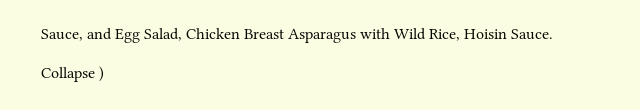Sauce, and Egg Salad, Chicken Breast Asparagus with Wild Rice, Hoisin Sauce.

Collapse )